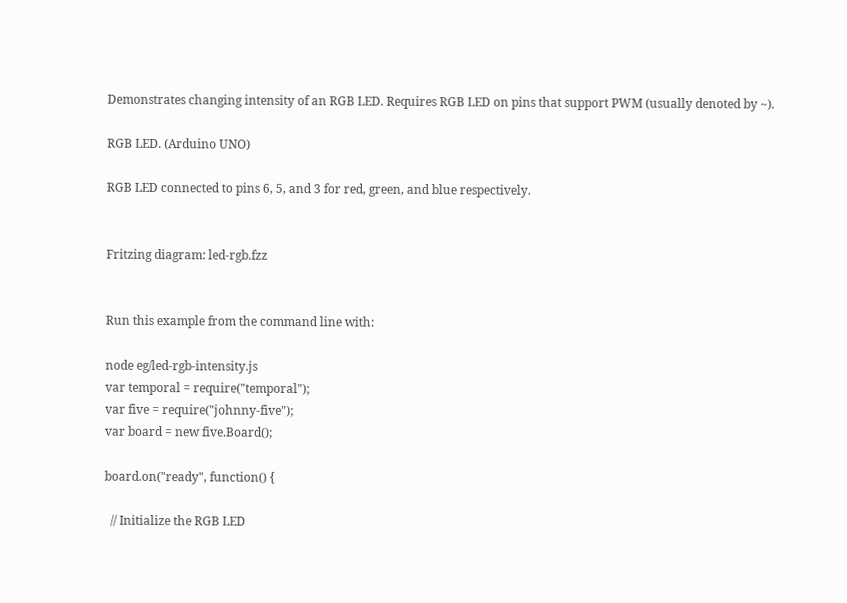Demonstrates changing intensity of an RGB LED. Requires RGB LED on pins that support PWM (usually denoted by ~).

RGB LED. (Arduino UNO)

RGB LED connected to pins 6, 5, and 3 for red, green, and blue respectively.


Fritzing diagram: led-rgb.fzz


Run this example from the command line with:

node eg/led-rgb-intensity.js
var temporal = require("temporal");
var five = require("johnny-five");
var board = new five.Board();

board.on("ready", function() {

  // Initialize the RGB LED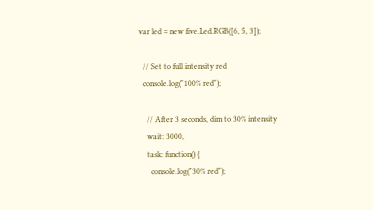var led = new five.Led.RGB([6, 5, 3]);

  // Set to full intensity red
  console.log("100% red");

    // After 3 seconds, dim to 30% intensity
    wait: 3000,
    task: function() {
      console.log("30% red");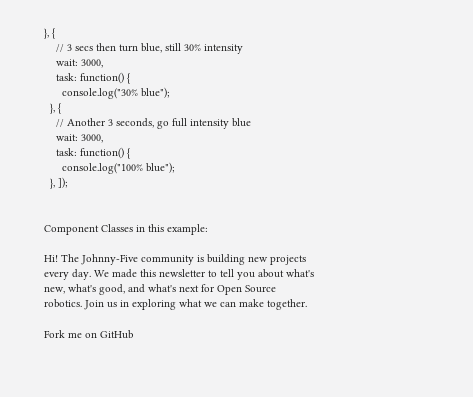}, {
    // 3 secs then turn blue, still 30% intensity
    wait: 3000,
    task: function() {
      console.log("30% blue");
  }, {
    // Another 3 seconds, go full intensity blue
    wait: 3000,
    task: function() {
      console.log("100% blue");
  }, ]);


Component Classes in this example:

Hi! The Johnny-Five community is building new projects every day. We made this newsletter to tell you about what's new, what's good, and what's next for Open Source robotics. Join us in exploring what we can make together.

Fork me on GitHub